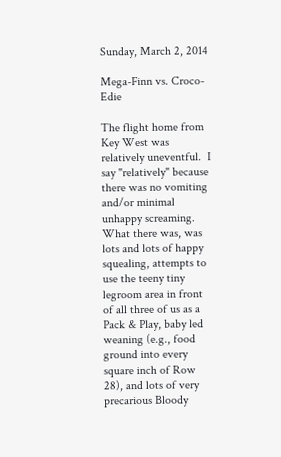Sunday, March 2, 2014

Mega-Finn vs. Croco-Edie

The flight home from Key West was relatively uneventful.  I say "relatively" because there was no vomiting and/or minimal unhappy screaming.  What there was, was lots and lots of happy squealing, attempts to use the teeny tiny legroom area in front of all three of us as a Pack & Play, baby led weaning (e.g., food ground into every square inch of Row 28), and lots of very precarious Bloody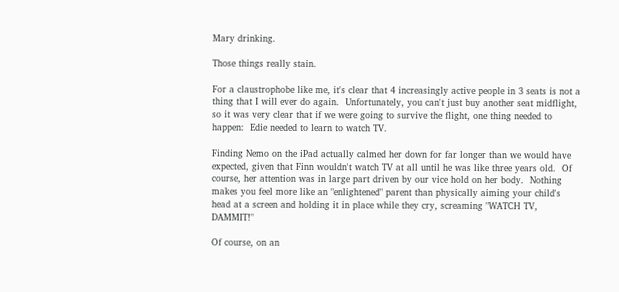Mary drinking.

Those things really stain.

For a claustrophobe like me, it's clear that 4 increasingly active people in 3 seats is not a thing that I will ever do again.  Unfortunately, you can't just buy another seat midflight, so it was very clear that if we were going to survive the flight, one thing needed to happen:  Edie needed to learn to watch TV.

Finding Nemo on the iPad actually calmed her down for far longer than we would have expected, given that Finn wouldn't watch TV at all until he was like three years old.  Of course, her attention was in large part driven by our vice hold on her body.  Nothing makes you feel more like an "enlightened" parent than physically aiming your child's head at a screen and holding it in place while they cry, screaming "WATCH TV, DAMMIT!"

Of course, on an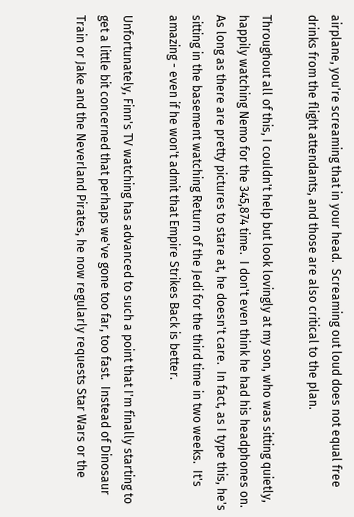airplane, you're screaming that in your head.  Screaming out loud does not equal free drinks from the flight attendants, and those are also critical to the plan.

Throughout all of this, I couldn't help but look lovingly at my son, who was sitting quietly, happily watching Nemo for the 345,874 time.  I don't even think he had his headphones on.  As long as there are pretty pictures to stare at, he doesn't care.  In fact, as I type this, he's sitting in the basement watching Return of the Jedi for the third time in two weeks.  It's amazing - even if he won't admit that Empire Strikes Back is better.

Unfortunately, Finn's TV watching has advanced to such a point that I'm finally starting to get a little bit concerned that perhaps we've gone too far, too fast.  Instead of Dinosaur Train or Jake and the Neverland Pirates, he now regularly requests Star Wars or the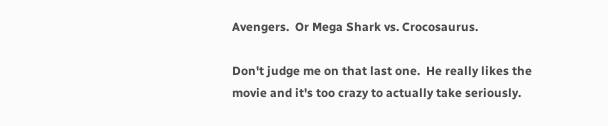Avengers.  Or Mega Shark vs. Crocosaurus.

Don't judge me on that last one.  He really likes the movie and it's too crazy to actually take seriously.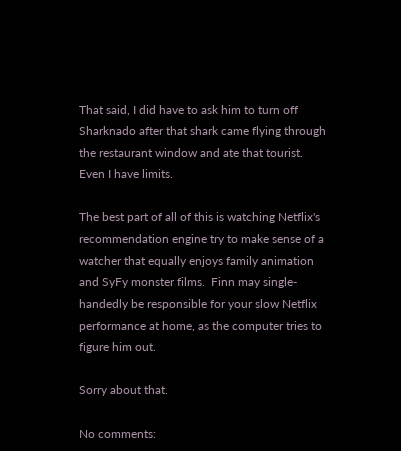That said, I did have to ask him to turn off Sharknado after that shark came flying through the restaurant window and ate that tourist.  Even I have limits.

The best part of all of this is watching Netflix's recommendation engine try to make sense of a watcher that equally enjoys family animation and SyFy monster films.  Finn may single-handedly be responsible for your slow Netflix performance at home, as the computer tries to figure him out.

Sorry about that.

No comments: